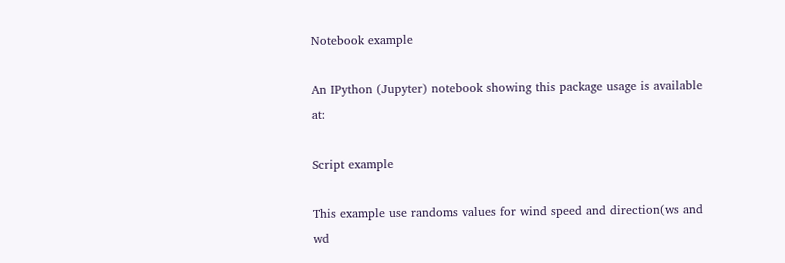Notebook example

An IPython (Jupyter) notebook showing this package usage is available at:

Script example

This example use randoms values for wind speed and direction(ws and wd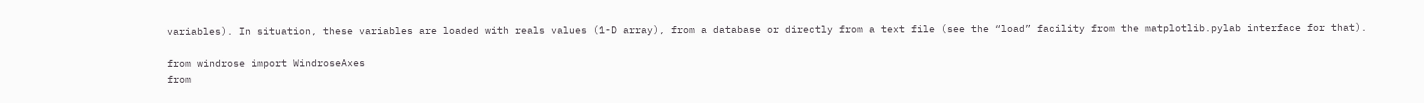variables). In situation, these variables are loaded with reals values (1-D array), from a database or directly from a text file (see the “load” facility from the matplotlib.pylab interface for that).

from windrose import WindroseAxes
from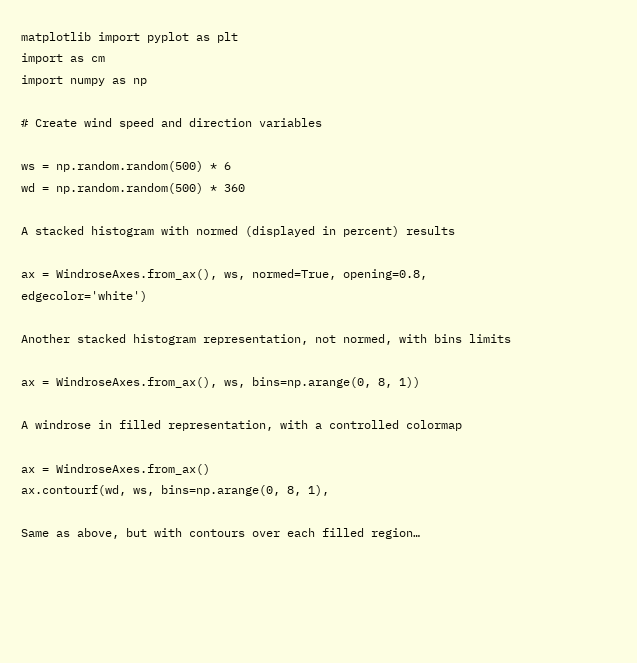matplotlib import pyplot as plt
import as cm
import numpy as np

# Create wind speed and direction variables

ws = np.random.random(500) * 6
wd = np.random.random(500) * 360

A stacked histogram with normed (displayed in percent) results

ax = WindroseAxes.from_ax(), ws, normed=True, opening=0.8, edgecolor='white')

Another stacked histogram representation, not normed, with bins limits

ax = WindroseAxes.from_ax(), ws, bins=np.arange(0, 8, 1))

A windrose in filled representation, with a controlled colormap

ax = WindroseAxes.from_ax()
ax.contourf(wd, ws, bins=np.arange(0, 8, 1),

Same as above, but with contours over each filled region…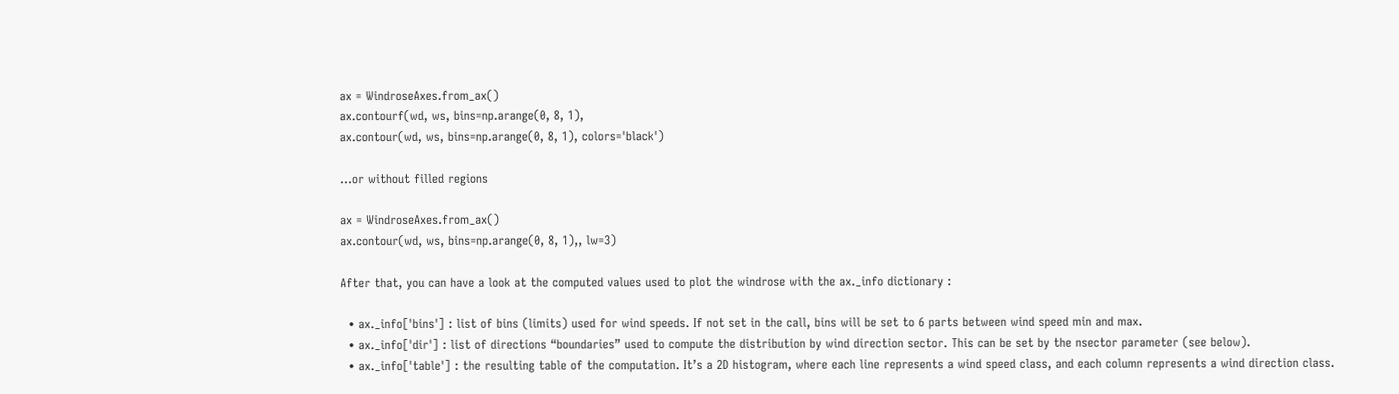ax = WindroseAxes.from_ax()
ax.contourf(wd, ws, bins=np.arange(0, 8, 1),
ax.contour(wd, ws, bins=np.arange(0, 8, 1), colors='black')

…or without filled regions

ax = WindroseAxes.from_ax()
ax.contour(wd, ws, bins=np.arange(0, 8, 1),, lw=3)

After that, you can have a look at the computed values used to plot the windrose with the ax._info dictionary :

  • ax._info['bins'] : list of bins (limits) used for wind speeds. If not set in the call, bins will be set to 6 parts between wind speed min and max.
  • ax._info['dir'] : list of directions “boundaries” used to compute the distribution by wind direction sector. This can be set by the nsector parameter (see below).
  • ax._info['table'] : the resulting table of the computation. It’s a 2D histogram, where each line represents a wind speed class, and each column represents a wind direction class.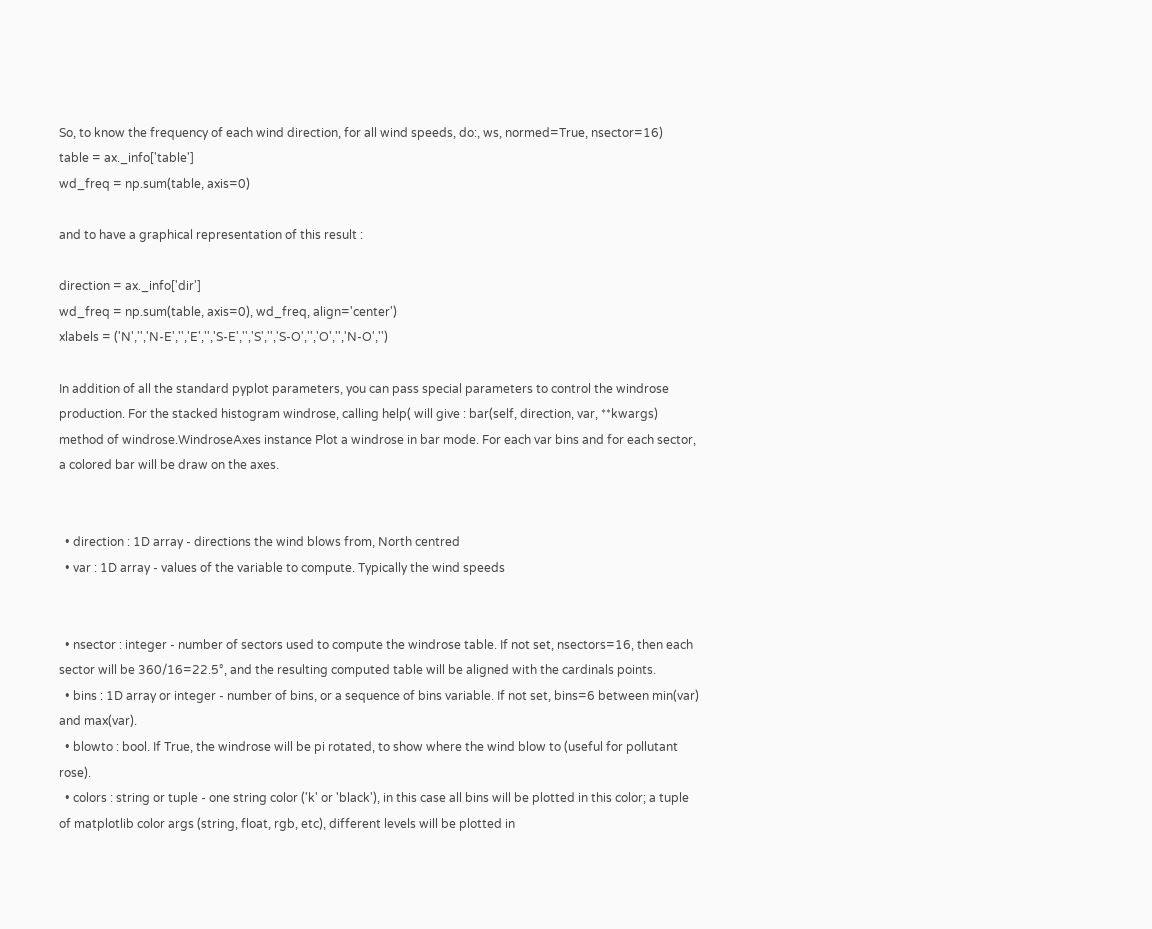So, to know the frequency of each wind direction, for all wind speeds, do:, ws, normed=True, nsector=16)
table = ax._info['table']
wd_freq = np.sum(table, axis=0)

and to have a graphical representation of this result :

direction = ax._info['dir']
wd_freq = np.sum(table, axis=0), wd_freq, align='center')
xlabels = ('N','','N-E','','E','','S-E','','S','','S-O','','O','','N-O','')

In addition of all the standard pyplot parameters, you can pass special parameters to control the windrose production. For the stacked histogram windrose, calling help( will give : bar(self, direction, var, **kwargs) method of windrose.WindroseAxes instance Plot a windrose in bar mode. For each var bins and for each sector, a colored bar will be draw on the axes.


  • direction : 1D array - directions the wind blows from, North centred
  • var : 1D array - values of the variable to compute. Typically the wind speeds


  • nsector : integer - number of sectors used to compute the windrose table. If not set, nsectors=16, then each sector will be 360/16=22.5°, and the resulting computed table will be aligned with the cardinals points.
  • bins : 1D array or integer - number of bins, or a sequence of bins variable. If not set, bins=6 between min(var) and max(var).
  • blowto : bool. If True, the windrose will be pi rotated, to show where the wind blow to (useful for pollutant rose).
  • colors : string or tuple - one string color ('k' or 'black'), in this case all bins will be plotted in this color; a tuple of matplotlib color args (string, float, rgb, etc), different levels will be plotted in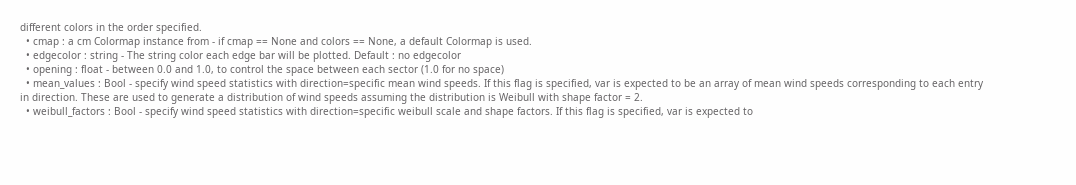different colors in the order specified.
  • cmap : a cm Colormap instance from - if cmap == None and colors == None, a default Colormap is used.
  • edgecolor : string - The string color each edge bar will be plotted. Default : no edgecolor
  • opening : float - between 0.0 and 1.0, to control the space between each sector (1.0 for no space)
  • mean_values : Bool - specify wind speed statistics with direction=specific mean wind speeds. If this flag is specified, var is expected to be an array of mean wind speeds corresponding to each entry in direction. These are used to generate a distribution of wind speeds assuming the distribution is Weibull with shape factor = 2.
  • weibull_factors : Bool - specify wind speed statistics with direction=specific weibull scale and shape factors. If this flag is specified, var is expected to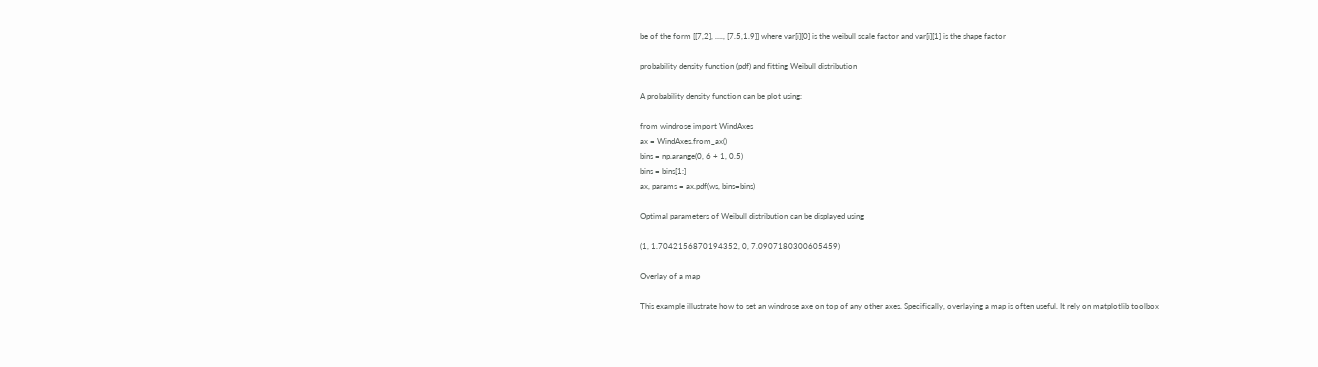be of the form [[7,2], …., [7.5,1.9]] where var[i][0] is the weibull scale factor and var[i][1] is the shape factor

probability density function (pdf) and fitting Weibull distribution

A probability density function can be plot using:

from windrose import WindAxes
ax = WindAxes.from_ax()
bins = np.arange(0, 6 + 1, 0.5)
bins = bins[1:]
ax, params = ax.pdf(ws, bins=bins)

Optimal parameters of Weibull distribution can be displayed using

(1, 1.7042156870194352, 0, 7.0907180300605459)

Overlay of a map

This example illustrate how to set an windrose axe on top of any other axes. Specifically, overlaying a map is often useful. It rely on matplotlib toolbox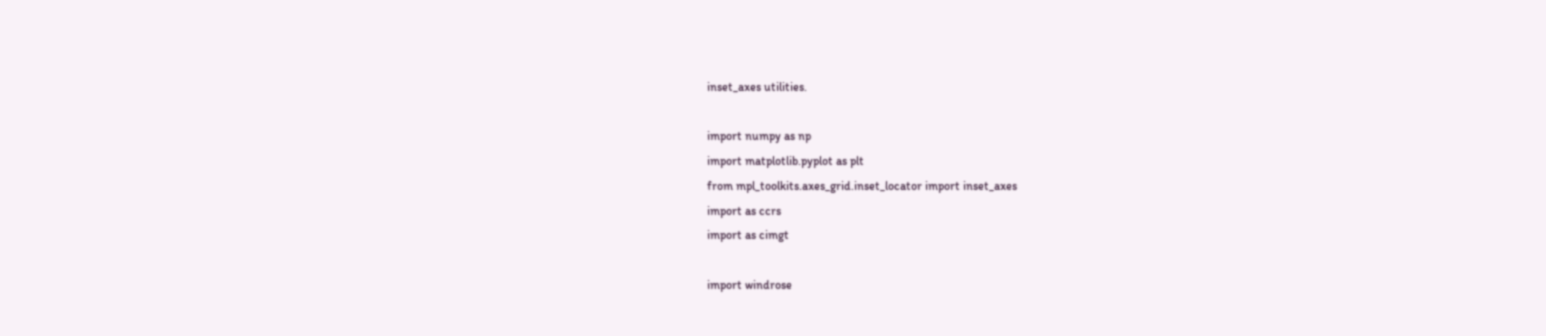inset_axes utilities.

import numpy as np
import matplotlib.pyplot as plt
from mpl_toolkits.axes_grid.inset_locator import inset_axes
import as ccrs
import as cimgt

import windrose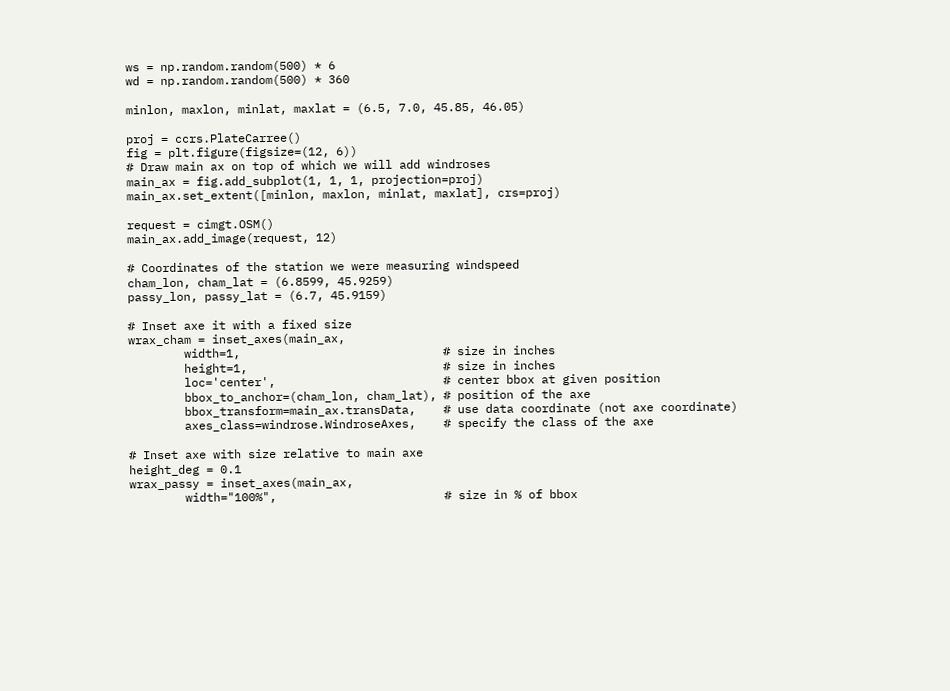ws = np.random.random(500) * 6
wd = np.random.random(500) * 360

minlon, maxlon, minlat, maxlat = (6.5, 7.0, 45.85, 46.05)

proj = ccrs.PlateCarree()
fig = plt.figure(figsize=(12, 6))
# Draw main ax on top of which we will add windroses
main_ax = fig.add_subplot(1, 1, 1, projection=proj)
main_ax.set_extent([minlon, maxlon, minlat, maxlat], crs=proj)

request = cimgt.OSM()
main_ax.add_image(request, 12)

# Coordinates of the station we were measuring windspeed
cham_lon, cham_lat = (6.8599, 45.9259)
passy_lon, passy_lat = (6.7, 45.9159)

# Inset axe it with a fixed size
wrax_cham = inset_axes(main_ax,
        width=1,                             # size in inches
        height=1,                            # size in inches
        loc='center',                        # center bbox at given position
        bbox_to_anchor=(cham_lon, cham_lat), # position of the axe
        bbox_transform=main_ax.transData,    # use data coordinate (not axe coordinate)
        axes_class=windrose.WindroseAxes,    # specify the class of the axe

# Inset axe with size relative to main axe
height_deg = 0.1
wrax_passy = inset_axes(main_ax,
        width="100%",                        # size in % of bbox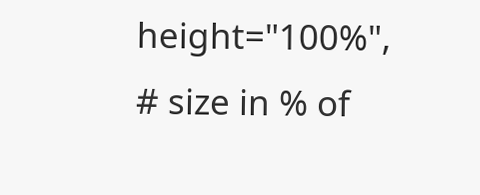height="100%",                       # size in % of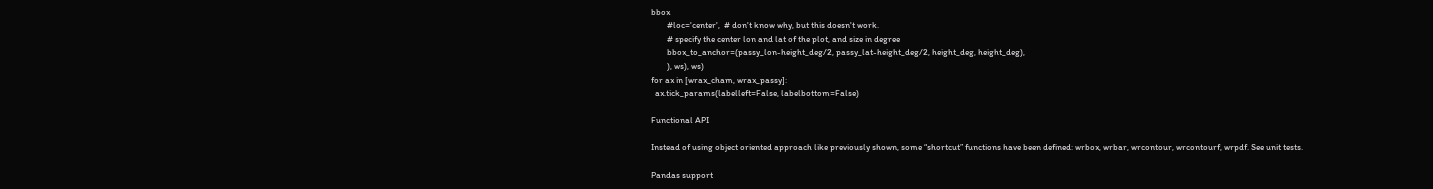bbox
        #loc='center',  # don't know why, but this doesn't work.
        # specify the center lon and lat of the plot, and size in degree
        bbox_to_anchor=(passy_lon-height_deg/2, passy_lat-height_deg/2, height_deg, height_deg),
        ), ws), ws)
for ax in [wrax_cham, wrax_passy]:
  ax.tick_params(labelleft=False, labelbottom=False)

Functional API

Instead of using object oriented approach like previously shown, some “shortcut” functions have been defined: wrbox, wrbar, wrcontour, wrcontourf, wrpdf. See unit tests.

Pandas support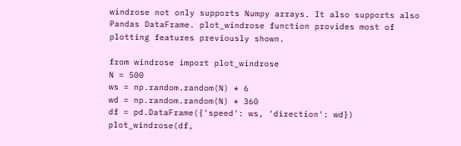windrose not only supports Numpy arrays. It also supports also Pandas DataFrame. plot_windrose function provides most of plotting features previously shown.

from windrose import plot_windrose
N = 500
ws = np.random.random(N) * 6
wd = np.random.random(N) * 360
df = pd.DataFrame({'speed': ws, 'direction': wd})
plot_windrose(df,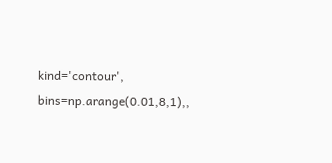kind='contour', bins=np.arange(0.01,8,1),,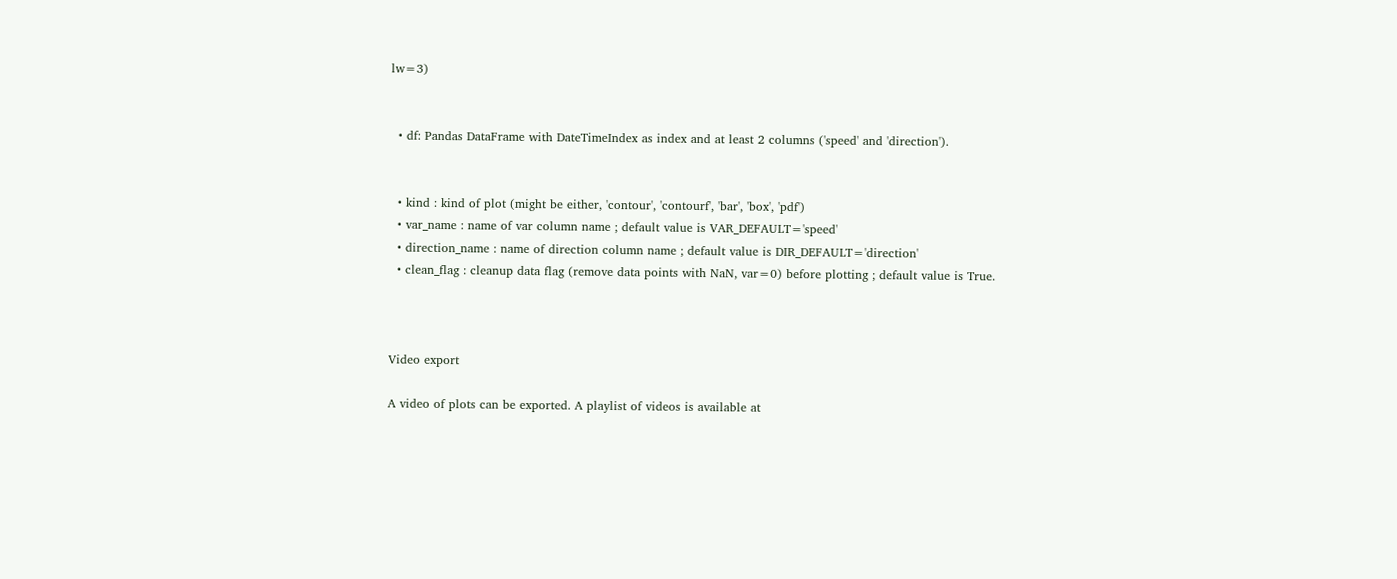lw=3)


  • df: Pandas DataFrame with DateTimeIndex as index and at least 2 columns ('speed' and 'direction').


  • kind : kind of plot (might be either, 'contour', 'contourf', 'bar', 'box', 'pdf')
  • var_name : name of var column name ; default value is VAR_DEFAULT='speed'
  • direction_name : name of direction column name ; default value is DIR_DEFAULT='direction'
  • clean_flag : cleanup data flag (remove data points with NaN, var=0) before plotting ; default value is True.



Video export

A video of plots can be exported. A playlist of videos is available at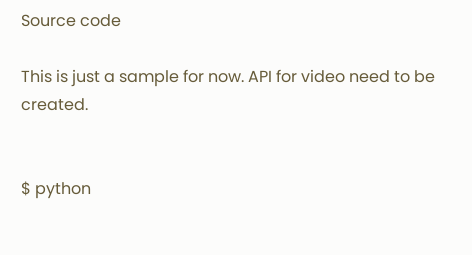Source code

This is just a sample for now. API for video need to be created.


$ python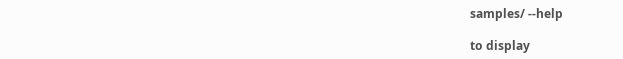samples/ --help

to display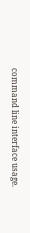command line interface usage.